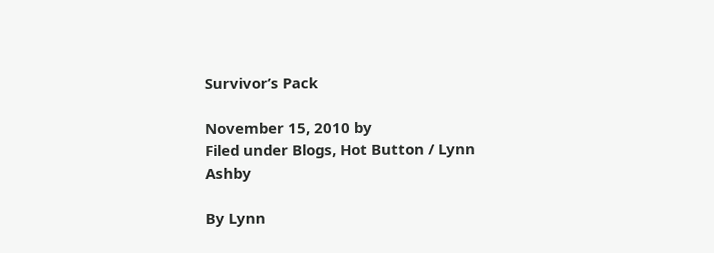Survivor’s Pack

November 15, 2010 by
Filed under Blogs, Hot Button / Lynn Ashby

By Lynn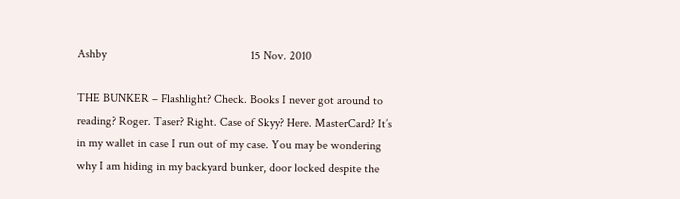Ashby                                                15 Nov. 2010

THE BUNKER – Flashlight? Check. Books I never got around to reading? Roger. Taser? Right. Case of Skyy? Here. MasterCard? It’s in my wallet in case I run out of my case. You may be wondering why I am hiding in my backyard bunker, door locked despite the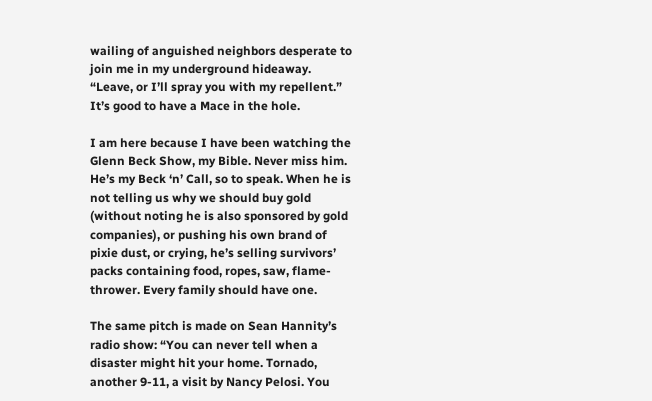wailing of anguished neighbors desperate to join me in my underground hideaway. “Leave, or I’ll spray you with my repellent.” It’s good to have a Mace in the hole.

I am here because I have been watching the Glenn Beck Show, my Bible. Never miss him. He’s my Beck ‘n’ Call, so to speak. When he is not telling us why we should buy gold (without noting he is also sponsored by gold companies), or pushing his own brand of pixie dust, or crying, he’s selling survivors’ packs containing food, ropes, saw, flame-thrower. Every family should have one.

The same pitch is made on Sean Hannity’s radio show: “You can never tell when a disaster might hit your home. Tornado, another 9-11, a visit by Nancy Pelosi. You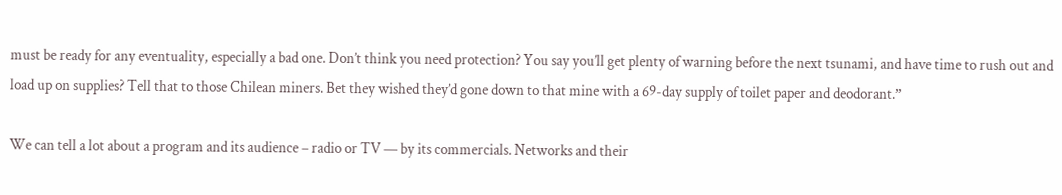must be ready for any eventuality, especially a bad one. Don’t think you need protection? You say you’ll get plenty of warning before the next tsunami, and have time to rush out and load up on supplies? Tell that to those Chilean miners. Bet they wished they’d gone down to that mine with a 69-day supply of toilet paper and deodorant.”

We can tell a lot about a program and its audience – radio or TV — by its commercials. Networks and their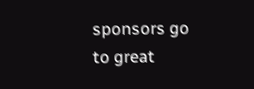sponsors go to great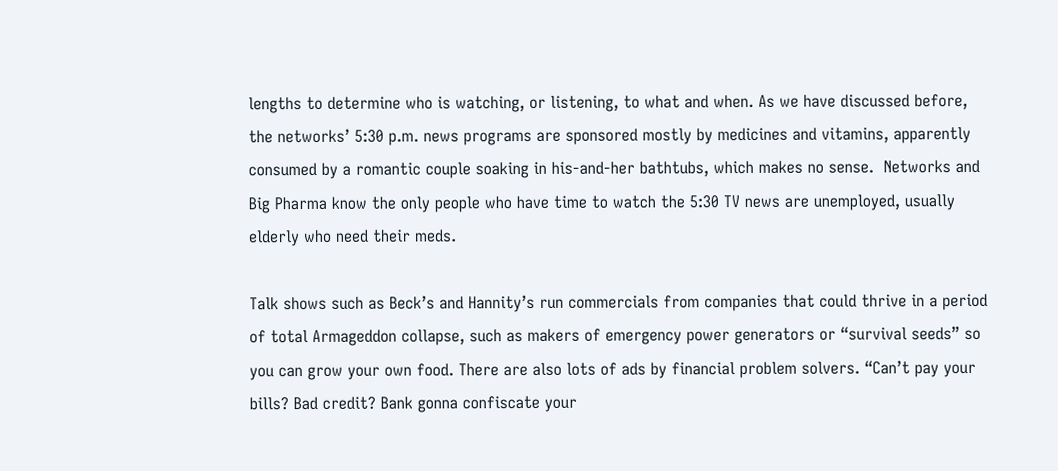lengths to determine who is watching, or listening, to what and when. As we have discussed before, the networks’ 5:30 p.m. news programs are sponsored mostly by medicines and vitamins, apparently consumed by a romantic couple soaking in his-and-her bathtubs, which makes no sense.  Networks and Big Pharma know the only people who have time to watch the 5:30 TV news are unemployed, usually elderly who need their meds.

Talk shows such as Beck’s and Hannity’s run commercials from companies that could thrive in a period of total Armageddon collapse, such as makers of emergency power generators or “survival seeds” so you can grow your own food. There are also lots of ads by financial problem solvers. “Can’t pay your bills? Bad credit? Bank gonna confiscate your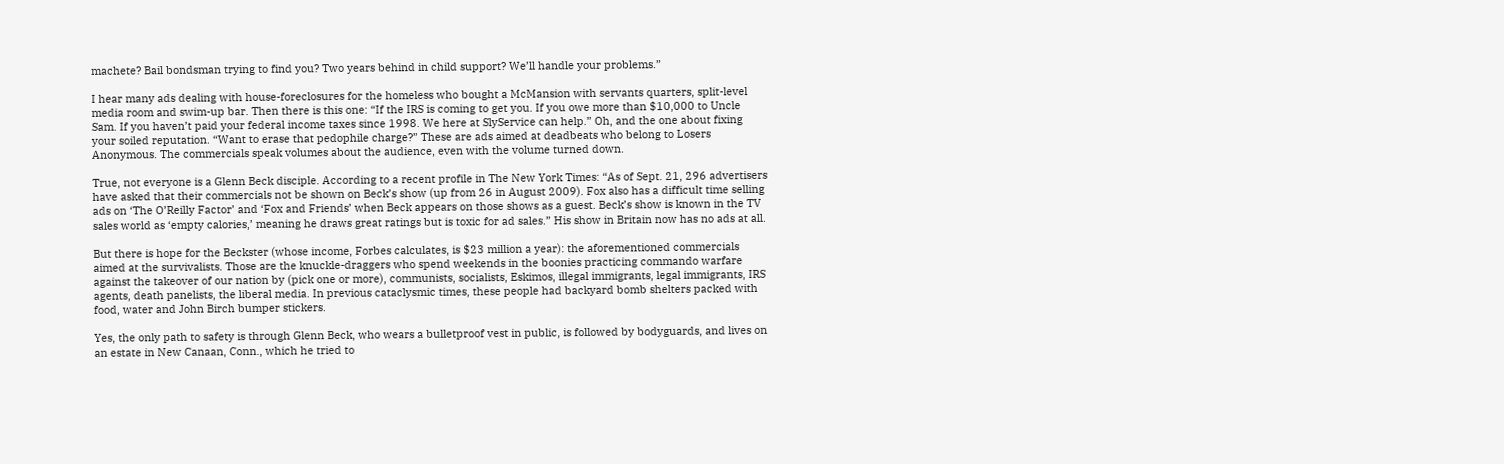machete? Bail bondsman trying to find you? Two years behind in child support? We’ll handle your problems.”

I hear many ads dealing with house-foreclosures for the homeless who bought a McMansion with servants quarters, split-level media room and swim-up bar. Then there is this one: “If the IRS is coming to get you. If you owe more than $10,000 to Uncle Sam. If you haven’t paid your federal income taxes since 1998. We here at SlyService can help.” Oh, and the one about fixing your soiled reputation. “Want to erase that pedophile charge?” These are ads aimed at deadbeats who belong to Losers Anonymous. The commercials speak volumes about the audience, even with the volume turned down.

True, not everyone is a Glenn Beck disciple. According to a recent profile in The New York Times: “As of Sept. 21, 296 advertisers have asked that their commercials not be shown on Beck’s show (up from 26 in August 2009). Fox also has a difficult time selling ads on ‘The O’Reilly Factor’ and ‘Fox and Friends’ when Beck appears on those shows as a guest. Beck’s show is known in the TV sales world as ‘empty calories,’ meaning he draws great ratings but is toxic for ad sales.” His show in Britain now has no ads at all.

But there is hope for the Beckster (whose income, Forbes calculates, is $23 million a year): the aforementioned commercials aimed at the survivalists. Those are the knuckle-draggers who spend weekends in the boonies practicing commando warfare against the takeover of our nation by (pick one or more), communists, socialists, Eskimos, illegal immigrants, legal immigrants, IRS agents, death panelists, the liberal media. In previous cataclysmic times, these people had backyard bomb shelters packed with food, water and John Birch bumper stickers.

Yes, the only path to safety is through Glenn Beck, who wears a bulletproof vest in public, is followed by bodyguards, and lives on an estate in New Canaan, Conn., which he tried to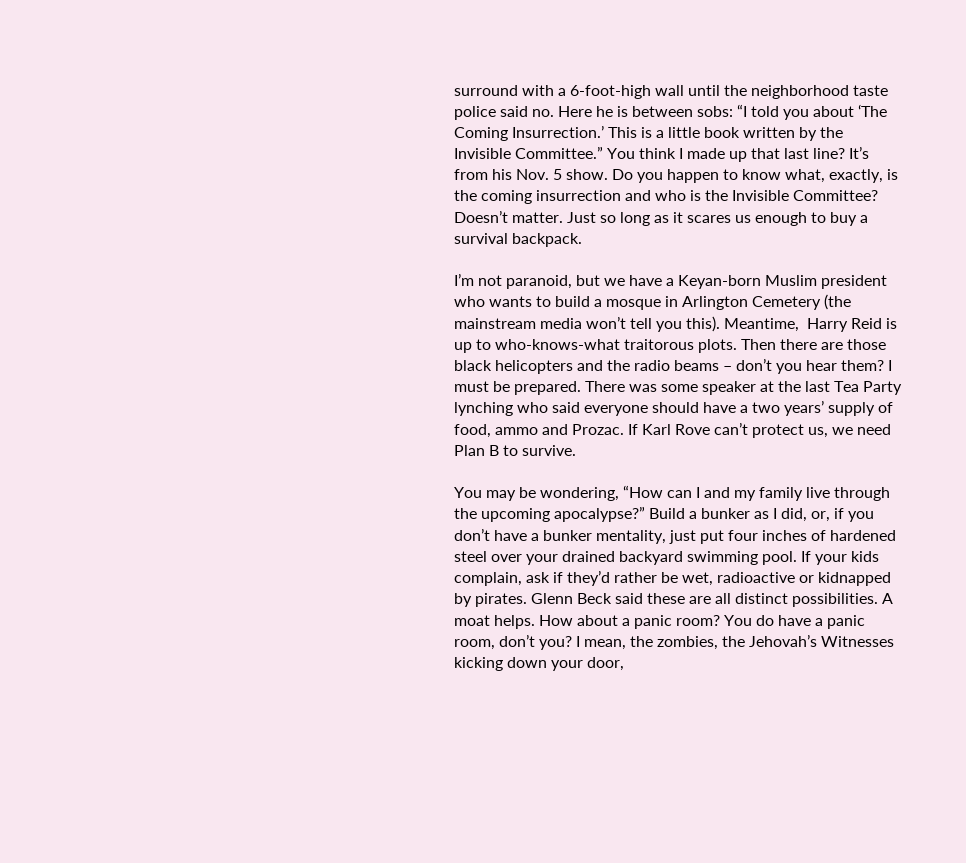surround with a 6-foot-high wall until the neighborhood taste police said no. Here he is between sobs: “I told you about ‘The Coming Insurrection.’ This is a little book written by the Invisible Committee.” You think I made up that last line? It’s from his Nov. 5 show. Do you happen to know what, exactly, is the coming insurrection and who is the Invisible Committee? Doesn’t matter. Just so long as it scares us enough to buy a survival backpack.

I’m not paranoid, but we have a Keyan-born Muslim president who wants to build a mosque in Arlington Cemetery (the mainstream media won’t tell you this). Meantime,  Harry Reid is up to who-knows-what traitorous plots. Then there are those black helicopters and the radio beams – don’t you hear them? I must be prepared. There was some speaker at the last Tea Party lynching who said everyone should have a two years’ supply of food, ammo and Prozac. If Karl Rove can’t protect us, we need Plan B to survive.

You may be wondering, “How can I and my family live through the upcoming apocalypse?” Build a bunker as I did, or, if you don’t have a bunker mentality, just put four inches of hardened steel over your drained backyard swimming pool. If your kids complain, ask if they’d rather be wet, radioactive or kidnapped by pirates. Glenn Beck said these are all distinct possibilities. A moat helps. How about a panic room? You do have a panic room, don’t you? I mean, the zombies, the Jehovah’s Witnesses kicking down your door,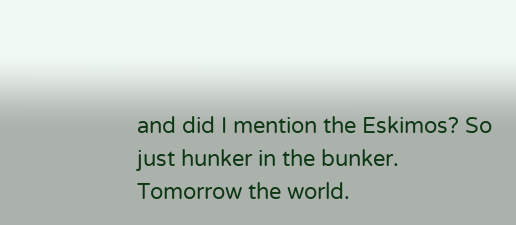and did I mention the Eskimos? So just hunker in the bunker. Tomorrow the world.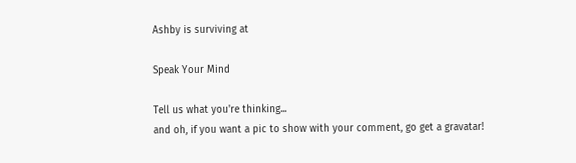Ashby is surviving at

Speak Your Mind

Tell us what you're thinking...
and oh, if you want a pic to show with your comment, go get a gravatar!